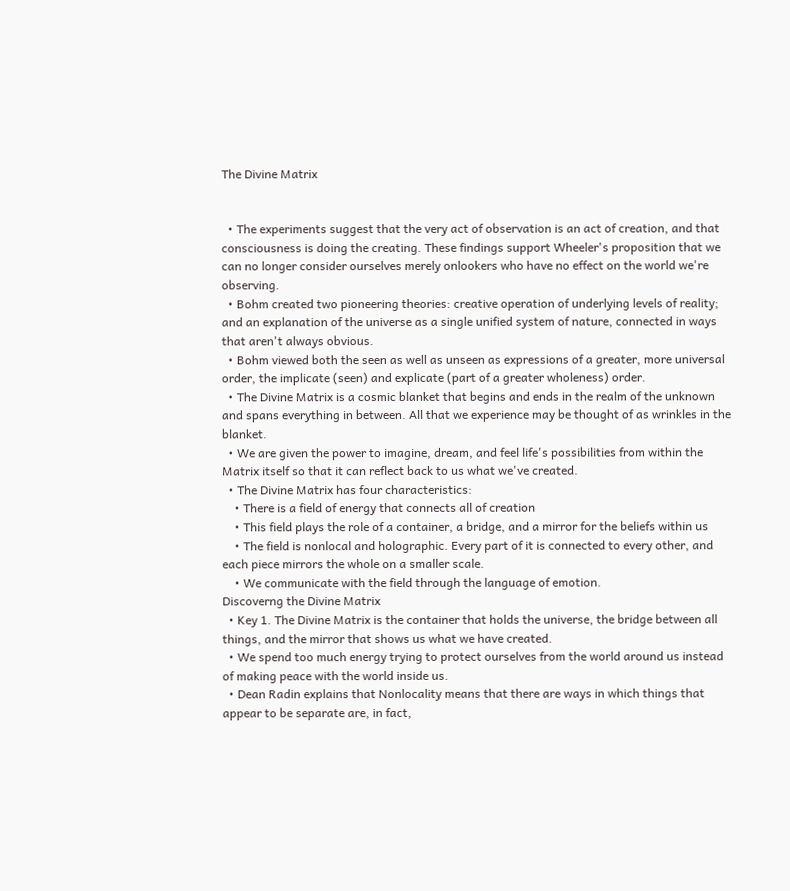The Divine Matrix


  • The experiments suggest that the very act of observation is an act of creation, and that consciousness is doing the creating. These findings support Wheeler's proposition that we can no longer consider ourselves merely onlookers who have no effect on the world we're observing.
  • Bohm created two pioneering theories: creative operation of underlying levels of reality; and an explanation of the universe as a single unified system of nature, connected in ways that aren't always obvious.
  • Bohm viewed both the seen as well as unseen as expressions of a greater, more universal order, the implicate (seen) and explicate (part of a greater wholeness) order.
  • The Divine Matrix is a cosmic blanket that begins and ends in the realm of the unknown and spans everything in between. All that we experience may be thought of as wrinkles in the blanket.
  • We are given the power to imagine, dream, and feel life's possibilities from within the Matrix itself so that it can reflect back to us what we've created.
  • The Divine Matrix has four characteristics:
    • There is a field of energy that connects all of creation
    • This field plays the role of a container, a bridge, and a mirror for the beliefs within us
    • The field is nonlocal and holographic. Every part of it is connected to every other, and each piece mirrors the whole on a smaller scale.
    • We communicate with the field through the language of emotion.
Discoverng the Divine Matrix
  • Key 1. The Divine Matrix is the container that holds the universe, the bridge between all things, and the mirror that shows us what we have created.
  • We spend too much energy trying to protect ourselves from the world around us instead of making peace with the world inside us.
  • Dean Radin explains that Nonlocality means that there are ways in which things that appear to be separate are, in fact,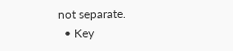not separate.
  • Key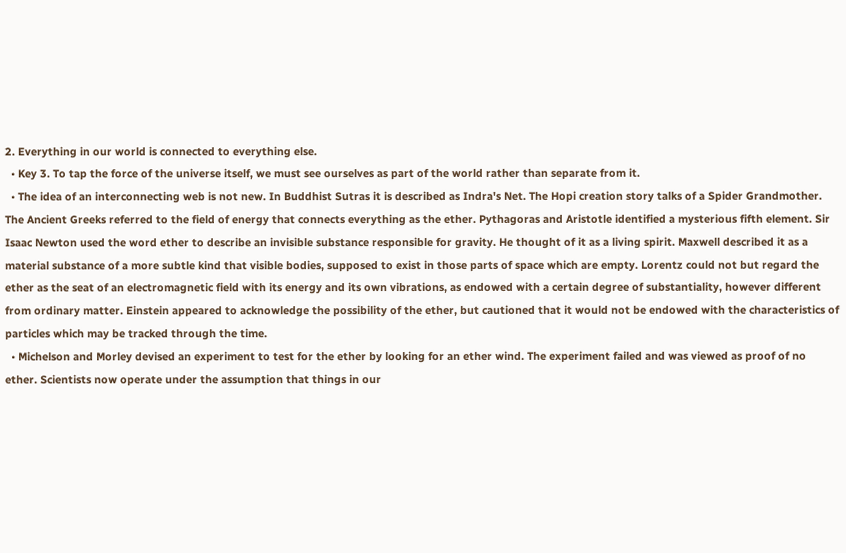2. Everything in our world is connected to everything else.
  • Key 3. To tap the force of the universe itself, we must see ourselves as part of the world rather than separate from it.
  • The idea of an interconnecting web is not new. In Buddhist Sutras it is described as Indra's Net. The Hopi creation story talks of a Spider Grandmother. The Ancient Greeks referred to the field of energy that connects everything as the ether. Pythagoras and Aristotle identified a mysterious fifth element. Sir Isaac Newton used the word ether to describe an invisible substance responsible for gravity. He thought of it as a living spirit. Maxwell described it as a material substance of a more subtle kind that visible bodies, supposed to exist in those parts of space which are empty. Lorentz could not but regard the ether as the seat of an electromagnetic field with its energy and its own vibrations, as endowed with a certain degree of substantiality, however different from ordinary matter. Einstein appeared to acknowledge the possibility of the ether, but cautioned that it would not be endowed with the characteristics of particles which may be tracked through the time.
  • Michelson and Morley devised an experiment to test for the ether by looking for an ether wind. The experiment failed and was viewed as proof of no ether. Scientists now operate under the assumption that things in our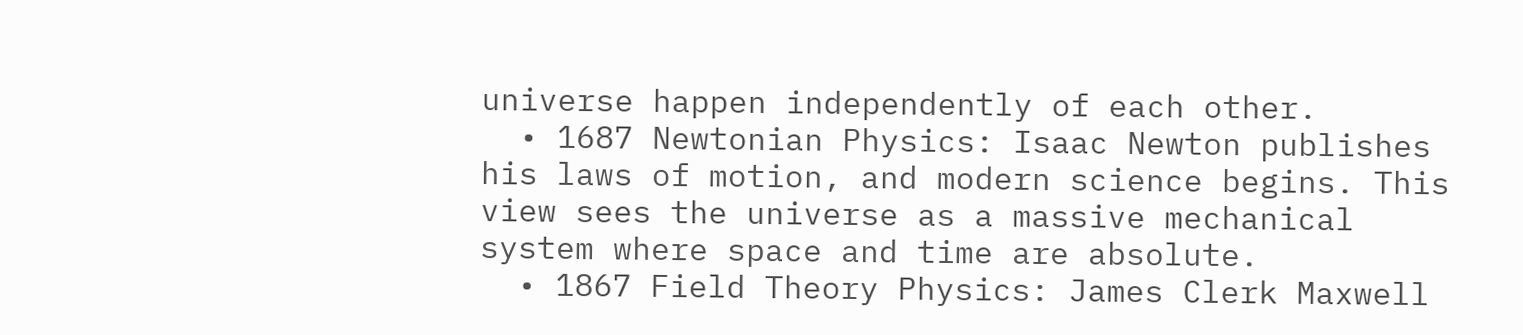universe happen independently of each other.
  • 1687 Newtonian Physics: Isaac Newton publishes his laws of motion, and modern science begins. This view sees the universe as a massive mechanical system where space and time are absolute.
  • 1867 Field Theory Physics: James Clerk Maxwell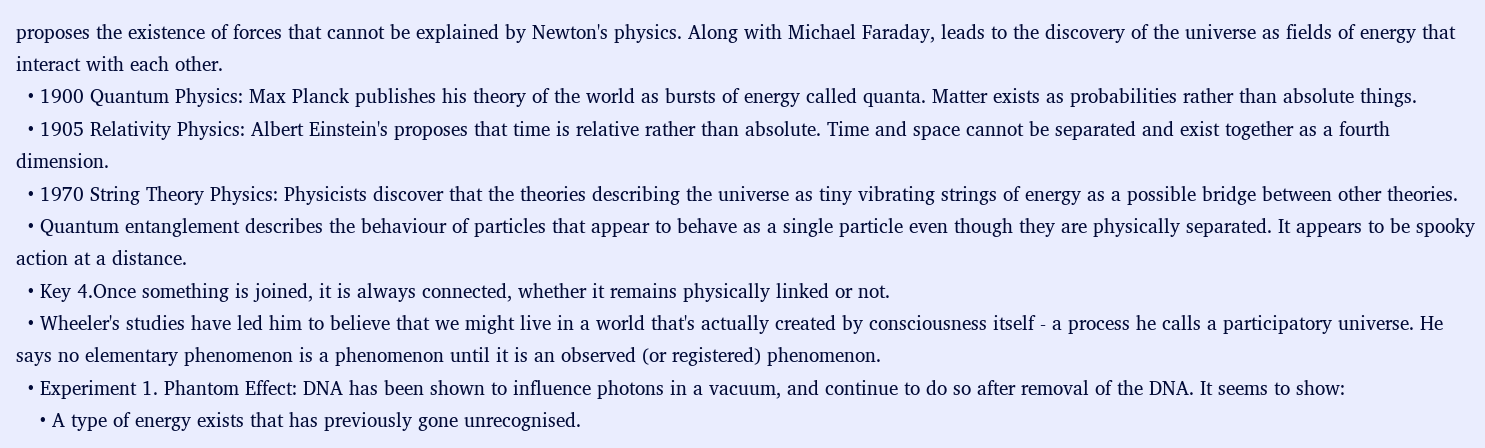proposes the existence of forces that cannot be explained by Newton's physics. Along with Michael Faraday, leads to the discovery of the universe as fields of energy that interact with each other.
  • 1900 Quantum Physics: Max Planck publishes his theory of the world as bursts of energy called quanta. Matter exists as probabilities rather than absolute things.
  • 1905 Relativity Physics: Albert Einstein's proposes that time is relative rather than absolute. Time and space cannot be separated and exist together as a fourth dimension.
  • 1970 String Theory Physics: Physicists discover that the theories describing the universe as tiny vibrating strings of energy as a possible bridge between other theories.
  • Quantum entanglement describes the behaviour of particles that appear to behave as a single particle even though they are physically separated. It appears to be spooky action at a distance.
  • Key 4.Once something is joined, it is always connected, whether it remains physically linked or not.
  • Wheeler's studies have led him to believe that we might live in a world that's actually created by consciousness itself - a process he calls a participatory universe. He says no elementary phenomenon is a phenomenon until it is an observed (or registered) phenomenon.
  • Experiment 1. Phantom Effect: DNA has been shown to influence photons in a vacuum, and continue to do so after removal of the DNA. It seems to show:
    • A type of energy exists that has previously gone unrecognised.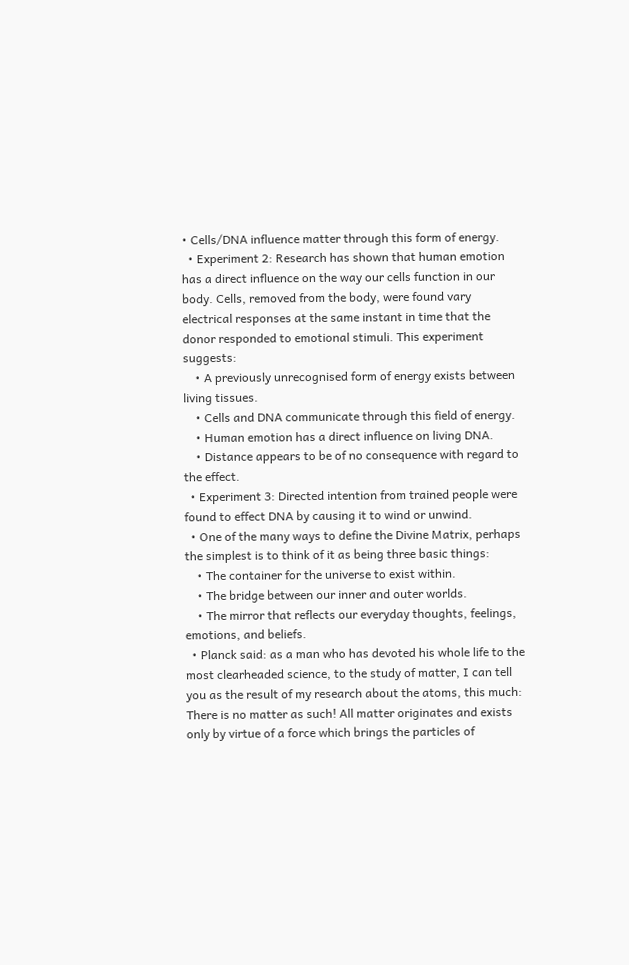• Cells/DNA influence matter through this form of energy.
  • Experiment 2: Research has shown that human emotion has a direct influence on the way our cells function in our body. Cells, removed from the body, were found vary electrical responses at the same instant in time that the donor responded to emotional stimuli. This experiment suggests:
    • A previously unrecognised form of energy exists between living tissues.
    • Cells and DNA communicate through this field of energy.
    • Human emotion has a direct influence on living DNA.
    • Distance appears to be of no consequence with regard to the effect.
  • Experiment 3: Directed intention from trained people were found to effect DNA by causing it to wind or unwind.
  • One of the many ways to define the Divine Matrix, perhaps the simplest is to think of it as being three basic things:
    • The container for the universe to exist within.
    • The bridge between our inner and outer worlds.
    • The mirror that reflects our everyday thoughts, feelings, emotions, and beliefs.
  • Planck said: as a man who has devoted his whole life to the most clearheaded science, to the study of matter, I can tell you as the result of my research about the atoms, this much: There is no matter as such! All matter originates and exists only by virtue of a force which brings the particles of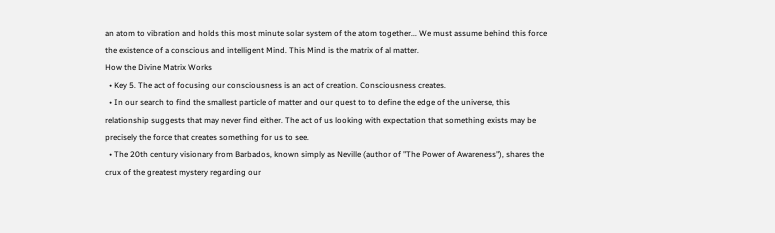an atom to vibration and holds this most minute solar system of the atom together... We must assume behind this force the existence of a conscious and intelligent Mind. This Mind is the matrix of al matter.
How the Divine Matrix Works
  • Key 5. The act of focusing our consciousness is an act of creation. Consciousness creates.
  • In our search to find the smallest particle of matter and our quest to to define the edge of the universe, this relationship suggests that may never find either. The act of us looking with expectation that something exists may be precisely the force that creates something for us to see.
  • The 20th century visionary from Barbados, known simply as Neville (author of "The Power of Awareness"), shares the crux of the greatest mystery regarding our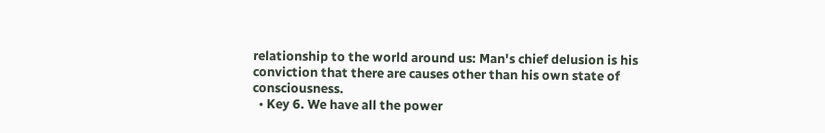relationship to the world around us: Man's chief delusion is his conviction that there are causes other than his own state of consciousness.
  • Key 6. We have all the power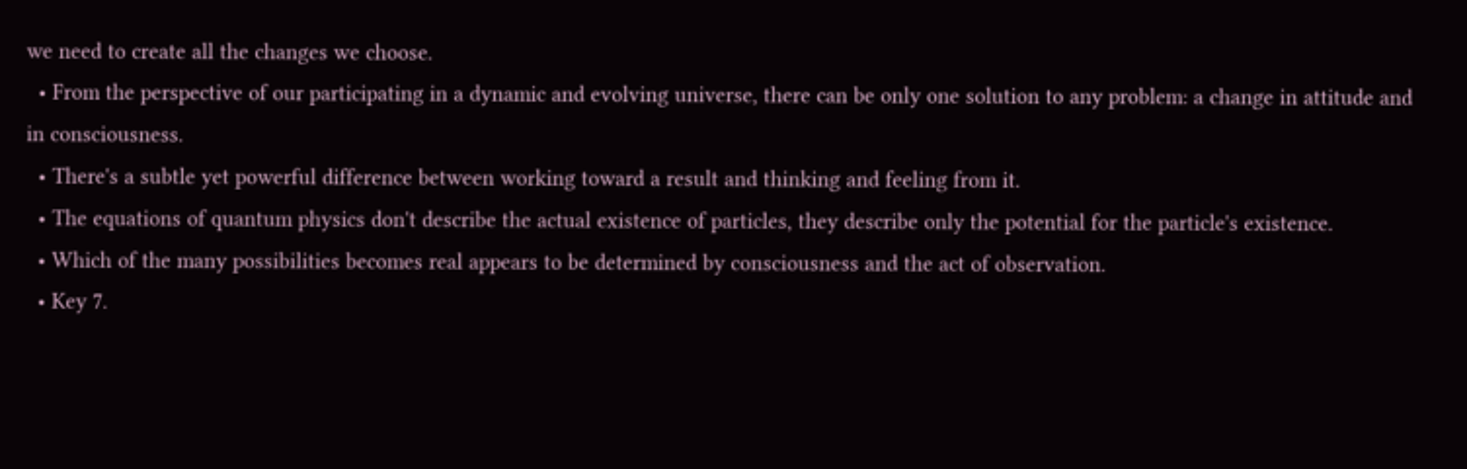we need to create all the changes we choose.
  • From the perspective of our participating in a dynamic and evolving universe, there can be only one solution to any problem: a change in attitude and in consciousness.
  • There's a subtle yet powerful difference between working toward a result and thinking and feeling from it.
  • The equations of quantum physics don't describe the actual existence of particles, they describe only the potential for the particle's existence.
  • Which of the many possibilities becomes real appears to be determined by consciousness and the act of observation.
  • Key 7.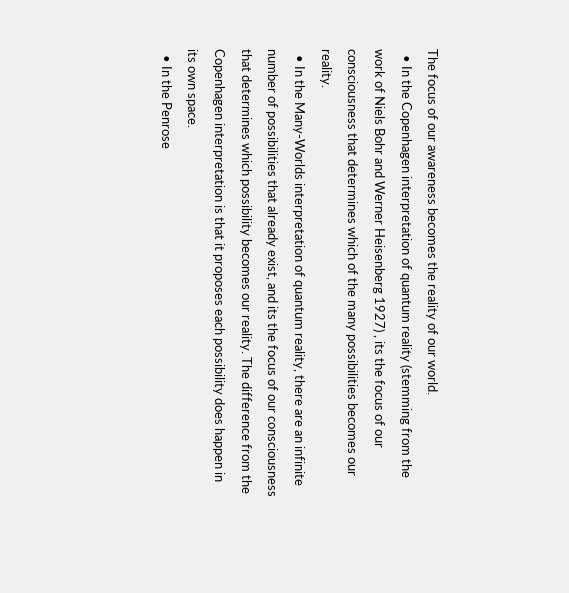The focus of our awareness becomes the reality of our world.
  • In the Copenhagen interpretation of quantum reality (stemming from the work of Niels Bohr and Werner Heisenberg 1927) , its the focus of our consciousness that determines which of the many possibilities becomes our reality.
  • In the Many-Worlds interpretation of quantum reality, there are an infinite number of possibilities that already exist, and its the focus of our consciousness that determines which possibility becomes our reality. The difference from the Copenhagen interpretation is that it proposes each possibility does happen in its own space.
  • In the Penrose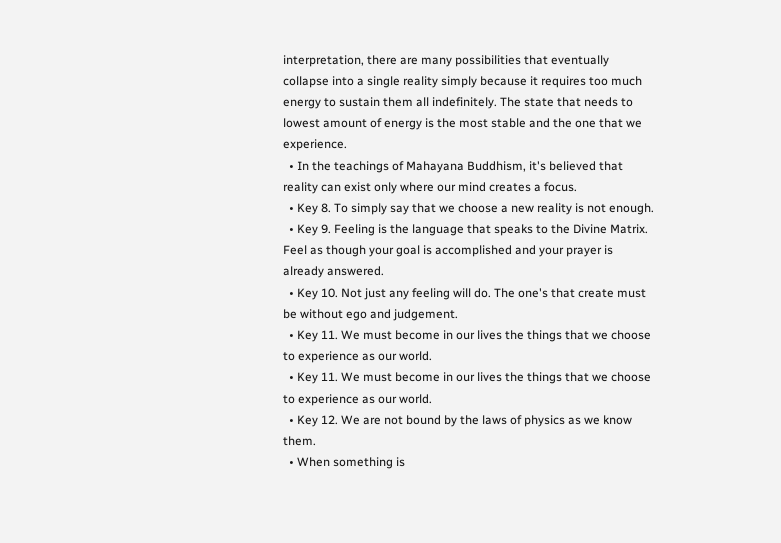interpretation, there are many possibilities that eventually collapse into a single reality simply because it requires too much energy to sustain them all indefinitely. The state that needs to lowest amount of energy is the most stable and the one that we experience.
  • In the teachings of Mahayana Buddhism, it's believed that reality can exist only where our mind creates a focus.
  • Key 8. To simply say that we choose a new reality is not enough.
  • Key 9. Feeling is the language that speaks to the Divine Matrix. Feel as though your goal is accomplished and your prayer is already answered.
  • Key 10. Not just any feeling will do. The one's that create must be without ego and judgement.
  • Key 11. We must become in our lives the things that we choose to experience as our world.
  • Key 11. We must become in our lives the things that we choose to experience as our world.
  • Key 12. We are not bound by the laws of physics as we know them.
  • When something is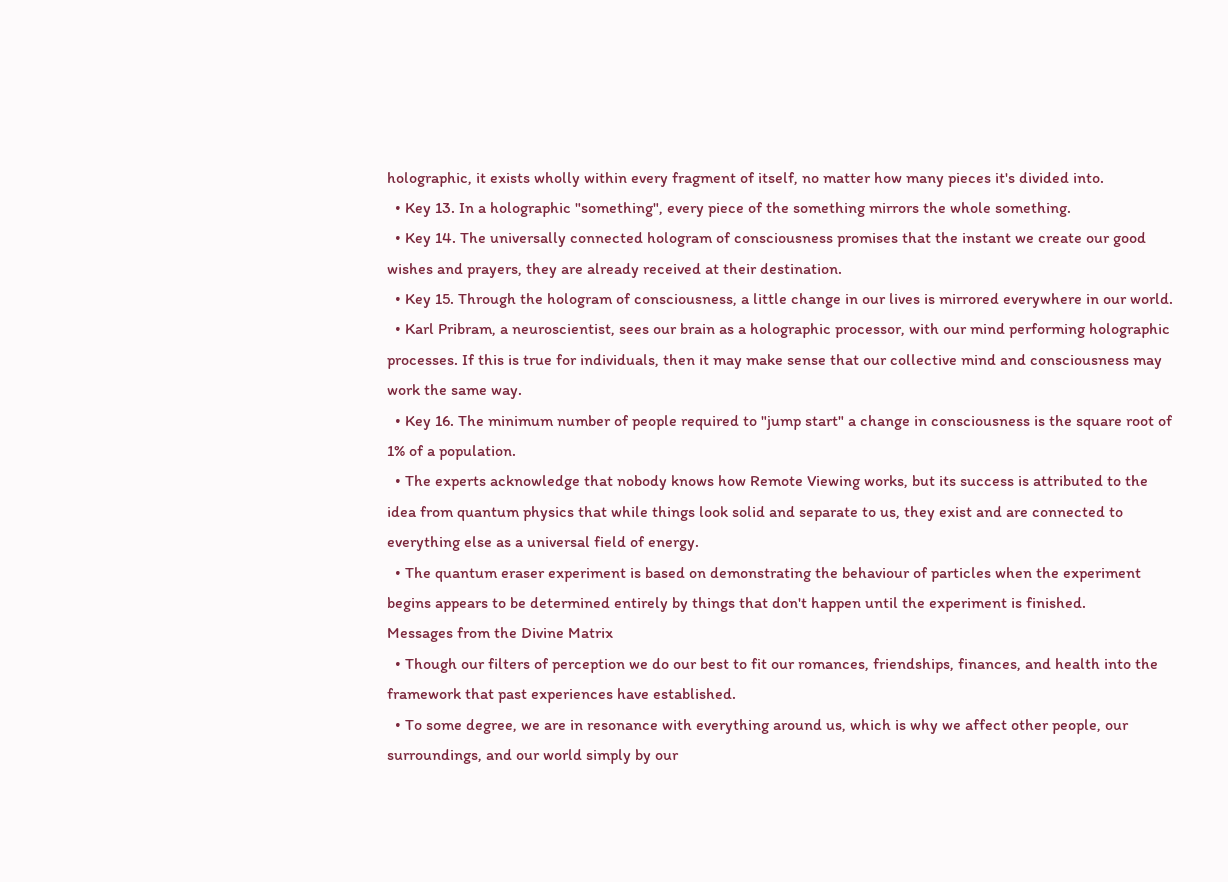holographic, it exists wholly within every fragment of itself, no matter how many pieces it's divided into.
  • Key 13. In a holographic "something", every piece of the something mirrors the whole something.
  • Key 14. The universally connected hologram of consciousness promises that the instant we create our good wishes and prayers, they are already received at their destination.
  • Key 15. Through the hologram of consciousness, a little change in our lives is mirrored everywhere in our world.
  • Karl Pribram, a neuroscientist, sees our brain as a holographic processor, with our mind performing holographic processes. If this is true for individuals, then it may make sense that our collective mind and consciousness may work the same way.
  • Key 16. The minimum number of people required to "jump start" a change in consciousness is the square root of 1% of a population.
  • The experts acknowledge that nobody knows how Remote Viewing works, but its success is attributed to the idea from quantum physics that while things look solid and separate to us, they exist and are connected to everything else as a universal field of energy.
  • The quantum eraser experiment is based on demonstrating the behaviour of particles when the experiment begins appears to be determined entirely by things that don't happen until the experiment is finished.
Messages from the Divine Matrix
  • Though our filters of perception we do our best to fit our romances, friendships, finances, and health into the framework that past experiences have established.
  • To some degree, we are in resonance with everything around us, which is why we affect other people, our surroundings, and our world simply by our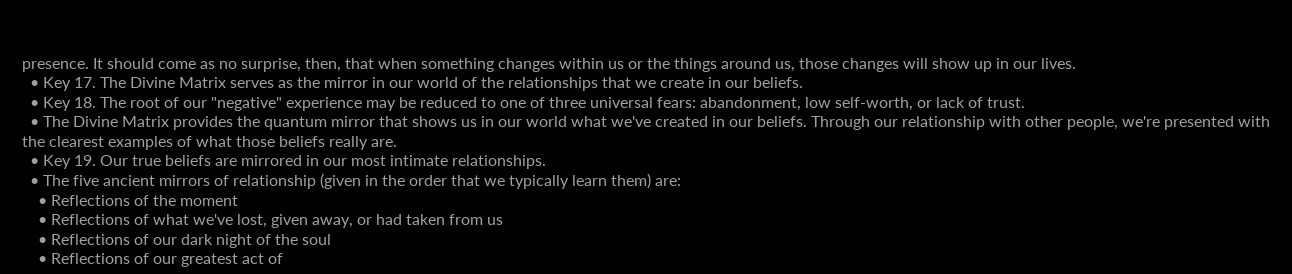presence. It should come as no surprise, then, that when something changes within us or the things around us, those changes will show up in our lives.
  • Key 17. The Divine Matrix serves as the mirror in our world of the relationships that we create in our beliefs.
  • Key 18. The root of our "negative" experience may be reduced to one of three universal fears: abandonment, low self-worth, or lack of trust.
  • The Divine Matrix provides the quantum mirror that shows us in our world what we've created in our beliefs. Through our relationship with other people, we're presented with the clearest examples of what those beliefs really are.
  • Key 19. Our true beliefs are mirrored in our most intimate relationships.
  • The five ancient mirrors of relationship (given in the order that we typically learn them) are:
    • Reflections of the moment
    • Reflections of what we've lost, given away, or had taken from us
    • Reflections of our dark night of the soul
    • Reflections of our greatest act of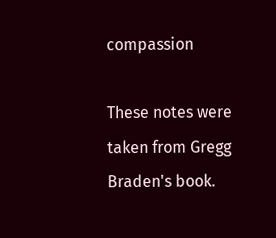compassion

These notes were taken from Gregg Braden's book.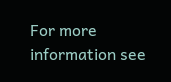For more information see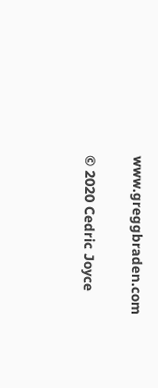www.greggbraden.com

© 2020 Cedric Joyce